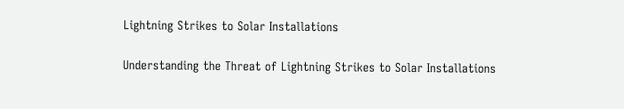Lightning Strikes to Solar Installations

Understanding the Threat of Lightning Strikes to Solar Installations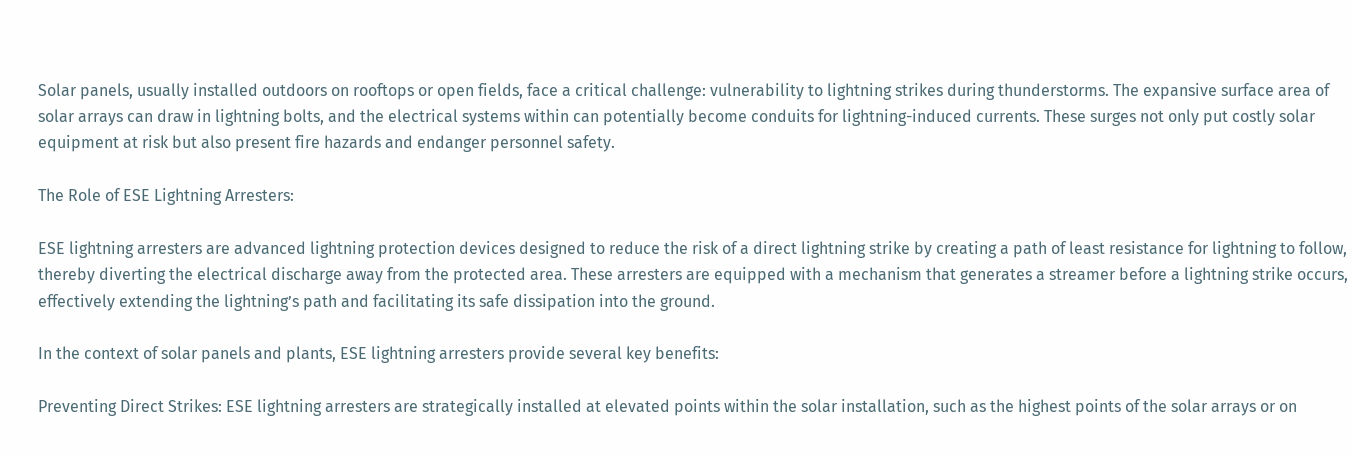Solar panels, usually installed outdoors on rooftops or open fields, face a critical challenge: vulnerability to lightning strikes during thunderstorms. The expansive surface area of solar arrays can draw in lightning bolts, and the electrical systems within can potentially become conduits for lightning-induced currents. These surges not only put costly solar equipment at risk but also present fire hazards and endanger personnel safety.

The Role of ESE Lightning Arresters:

ESE lightning arresters are advanced lightning protection devices designed to reduce the risk of a direct lightning strike by creating a path of least resistance for lightning to follow, thereby diverting the electrical discharge away from the protected area. These arresters are equipped with a mechanism that generates a streamer before a lightning strike occurs, effectively extending the lightning’s path and facilitating its safe dissipation into the ground.

In the context of solar panels and plants, ESE lightning arresters provide several key benefits:

Preventing Direct Strikes: ESE lightning arresters are strategically installed at elevated points within the solar installation, such as the highest points of the solar arrays or on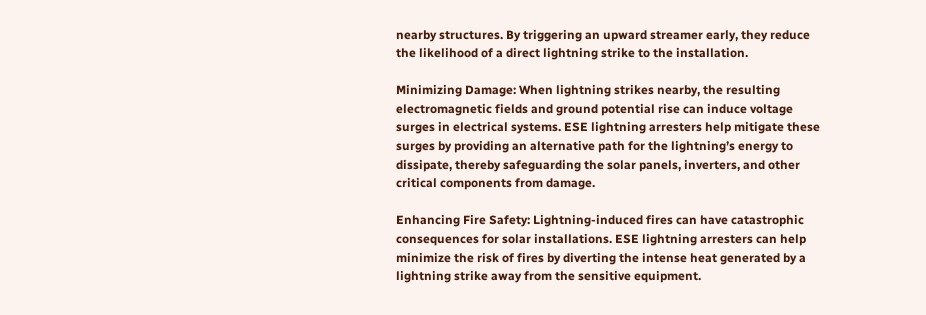nearby structures. By triggering an upward streamer early, they reduce the likelihood of a direct lightning strike to the installation.

Minimizing Damage: When lightning strikes nearby, the resulting electromagnetic fields and ground potential rise can induce voltage surges in electrical systems. ESE lightning arresters help mitigate these surges by providing an alternative path for the lightning’s energy to dissipate, thereby safeguarding the solar panels, inverters, and other critical components from damage.

Enhancing Fire Safety: Lightning-induced fires can have catastrophic consequences for solar installations. ESE lightning arresters can help minimize the risk of fires by diverting the intense heat generated by a lightning strike away from the sensitive equipment.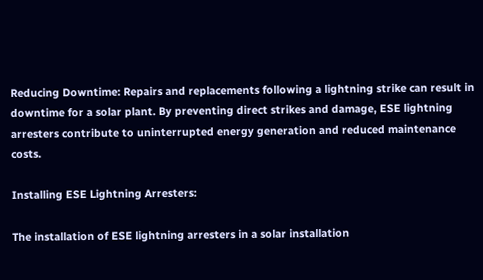Reducing Downtime: Repairs and replacements following a lightning strike can result in downtime for a solar plant. By preventing direct strikes and damage, ESE lightning arresters contribute to uninterrupted energy generation and reduced maintenance costs.

Installing ESE Lightning Arresters:

The installation of ESE lightning arresters in a solar installation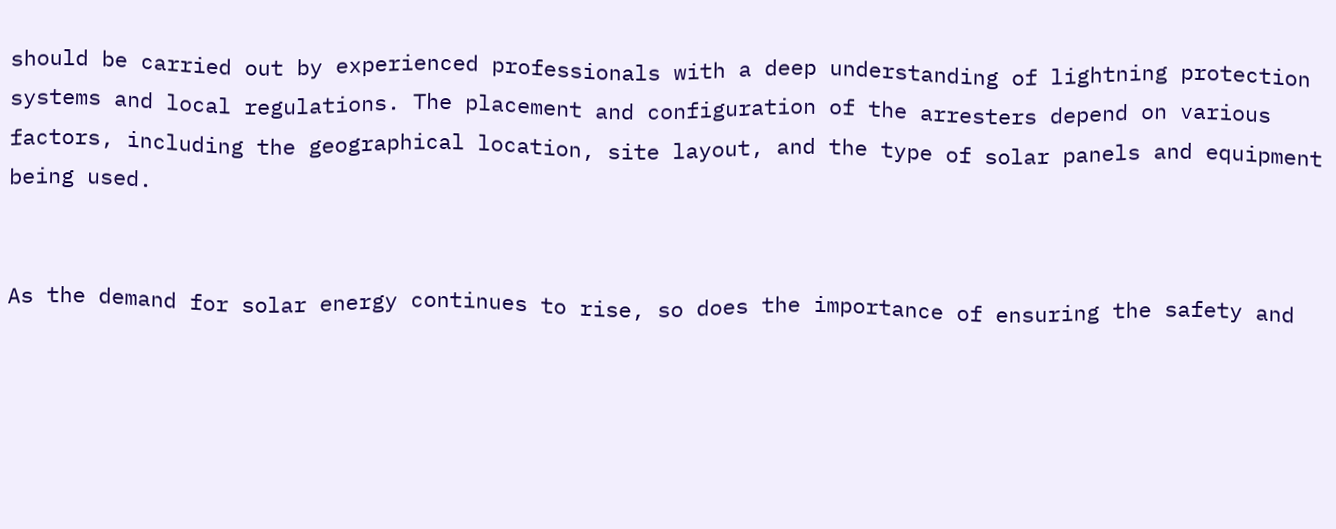should be carried out by experienced professionals with a deep understanding of lightning protection systems and local regulations. The placement and configuration of the arresters depend on various factors, including the geographical location, site layout, and the type of solar panels and equipment being used.


As the demand for solar energy continues to rise, so does the importance of ensuring the safety and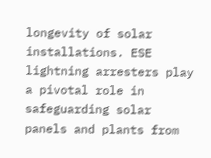longevity of solar installations. ESE lightning arresters play a pivotal role in safeguarding solar panels and plants from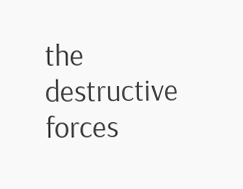the destructive forces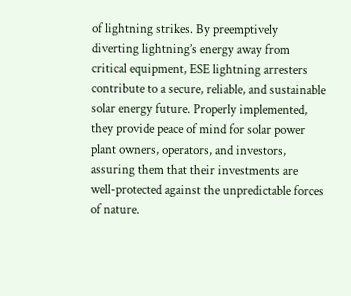of lightning strikes. By preemptively diverting lightning’s energy away from critical equipment, ESE lightning arresters contribute to a secure, reliable, and sustainable solar energy future. Properly implemented, they provide peace of mind for solar power plant owners, operators, and investors, assuring them that their investments are well-protected against the unpredictable forces of nature.